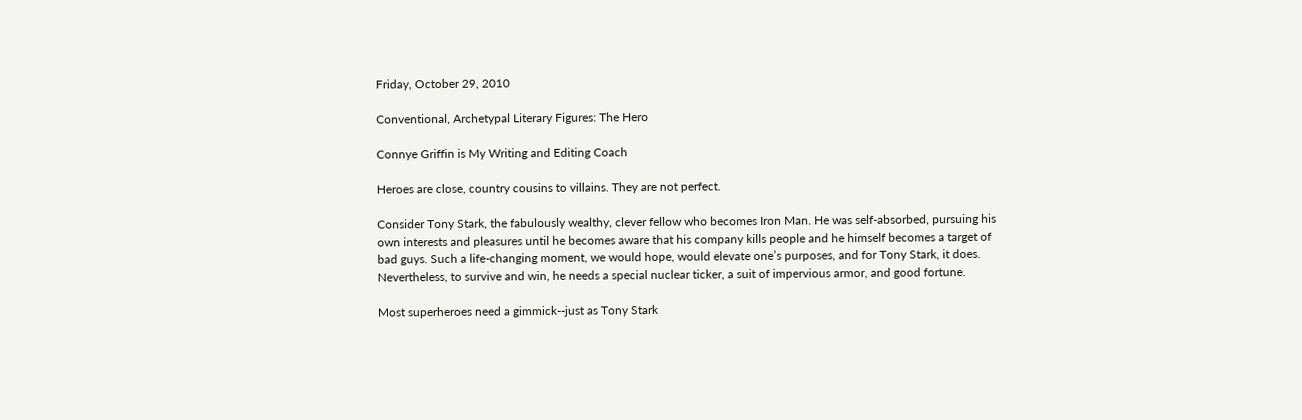Friday, October 29, 2010

Conventional, Archetypal Literary Figures: The Hero

Connye Griffin is My Writing and Editing Coach

Heroes are close, country cousins to villains. They are not perfect.

Consider Tony Stark, the fabulously wealthy, clever fellow who becomes Iron Man. He was self-absorbed, pursuing his own interests and pleasures until he becomes aware that his company kills people and he himself becomes a target of bad guys. Such a life-changing moment, we would hope, would elevate one’s purposes, and for Tony Stark, it does. Nevertheless, to survive and win, he needs a special nuclear ticker, a suit of impervious armor, and good fortune.

Most superheroes need a gimmick--just as Tony Stark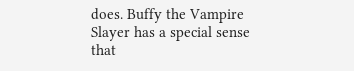does. Buffy the Vampire Slayer has a special sense that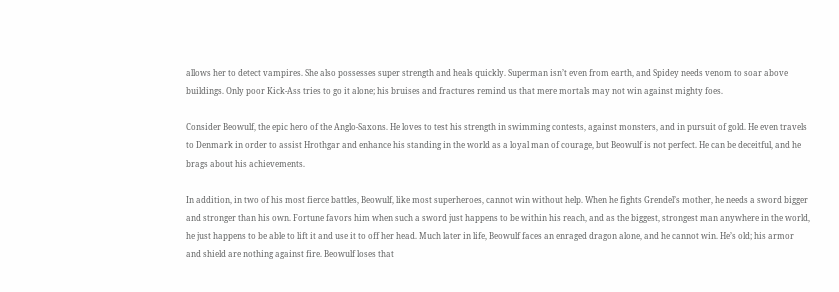allows her to detect vampires. She also possesses super strength and heals quickly. Superman isn’t even from earth, and Spidey needs venom to soar above buildings. Only poor Kick-Ass tries to go it alone; his bruises and fractures remind us that mere mortals may not win against mighty foes.

Consider Beowulf, the epic hero of the Anglo-Saxons. He loves to test his strength in swimming contests, against monsters, and in pursuit of gold. He even travels to Denmark in order to assist Hrothgar and enhance his standing in the world as a loyal man of courage, but Beowulf is not perfect. He can be deceitful, and he brags about his achievements.

In addition, in two of his most fierce battles, Beowulf, like most superheroes, cannot win without help. When he fights Grendel’s mother, he needs a sword bigger and stronger than his own. Fortune favors him when such a sword just happens to be within his reach, and as the biggest, strongest man anywhere in the world, he just happens to be able to lift it and use it to off her head. Much later in life, Beowulf faces an enraged dragon alone, and he cannot win. He’s old; his armor and shield are nothing against fire. Beowulf loses that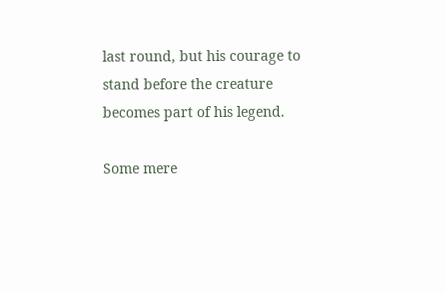last round, but his courage to stand before the creature becomes part of his legend.

Some mere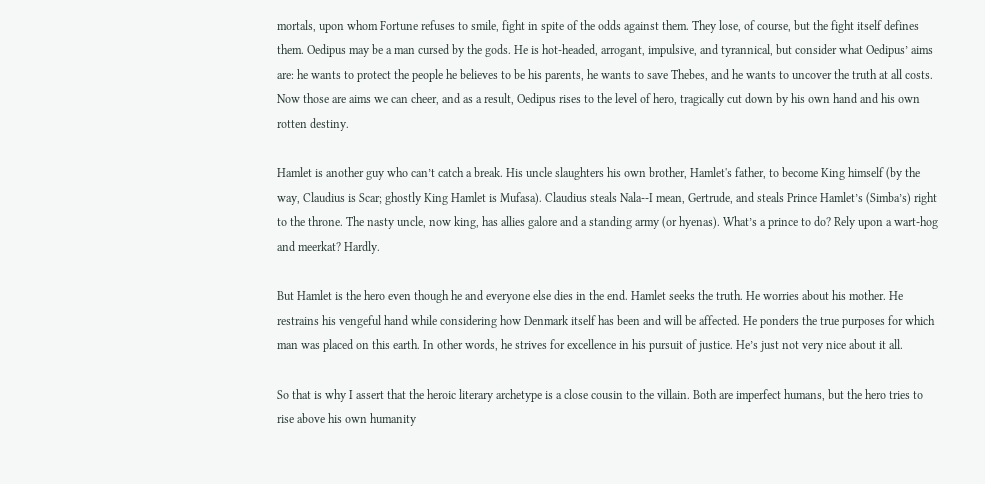mortals, upon whom Fortune refuses to smile, fight in spite of the odds against them. They lose, of course, but the fight itself defines them. Oedipus may be a man cursed by the gods. He is hot-headed, arrogant, impulsive, and tyrannical, but consider what Oedipus’ aims are: he wants to protect the people he believes to be his parents, he wants to save Thebes, and he wants to uncover the truth at all costs. Now those are aims we can cheer, and as a result, Oedipus rises to the level of hero, tragically cut down by his own hand and his own rotten destiny.

Hamlet is another guy who can’t catch a break. His uncle slaughters his own brother, Hamlet's father, to become King himself (by the way, Claudius is Scar; ghostly King Hamlet is Mufasa). Claudius steals Nala--I mean, Gertrude, and steals Prince Hamlet’s (Simba’s) right to the throne. The nasty uncle, now king, has allies galore and a standing army (or hyenas). What’s a prince to do? Rely upon a wart-hog and meerkat? Hardly.

But Hamlet is the hero even though he and everyone else dies in the end. Hamlet seeks the truth. He worries about his mother. He restrains his vengeful hand while considering how Denmark itself has been and will be affected. He ponders the true purposes for which man was placed on this earth. In other words, he strives for excellence in his pursuit of justice. He’s just not very nice about it all.

So that is why I assert that the heroic literary archetype is a close cousin to the villain. Both are imperfect humans, but the hero tries to rise above his own humanity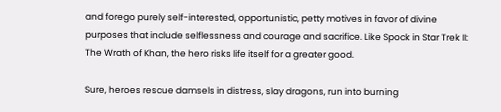and forego purely self-interested, opportunistic, petty motives in favor of divine purposes that include selflessness and courage and sacrifice. Like Spock in Star Trek II: The Wrath of Khan, the hero risks life itself for a greater good.

Sure, heroes rescue damsels in distress, slay dragons, run into burning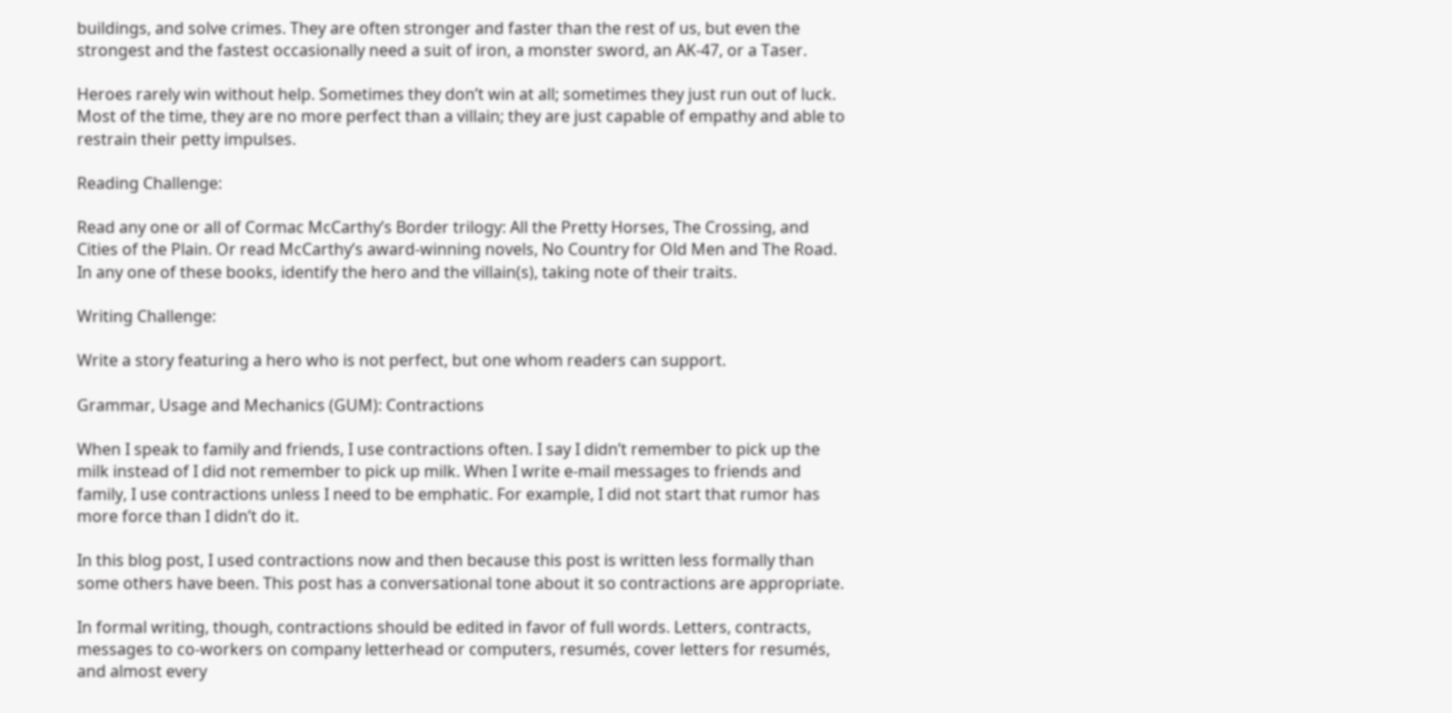buildings, and solve crimes. They are often stronger and faster than the rest of us, but even the strongest and the fastest occasionally need a suit of iron, a monster sword, an AK-47, or a Taser.

Heroes rarely win without help. Sometimes they don’t win at all; sometimes they just run out of luck. Most of the time, they are no more perfect than a villain; they are just capable of empathy and able to restrain their petty impulses.

Reading Challenge:

Read any one or all of Cormac McCarthy’s Border trilogy: All the Pretty Horses, The Crossing, and Cities of the Plain. Or read McCarthy’s award-winning novels, No Country for Old Men and The Road. In any one of these books, identify the hero and the villain(s), taking note of their traits.

Writing Challenge:

Write a story featuring a hero who is not perfect, but one whom readers can support.

Grammar, Usage and Mechanics (GUM): Contractions

When I speak to family and friends, I use contractions often. I say I didn’t remember to pick up the milk instead of I did not remember to pick up milk. When I write e-mail messages to friends and family, I use contractions unless I need to be emphatic. For example, I did not start that rumor has more force than I didn’t do it.

In this blog post, I used contractions now and then because this post is written less formally than some others have been. This post has a conversational tone about it so contractions are appropriate.

In formal writing, though, contractions should be edited in favor of full words. Letters, contracts, messages to co-workers on company letterhead or computers, resumés, cover letters for resumés, and almost every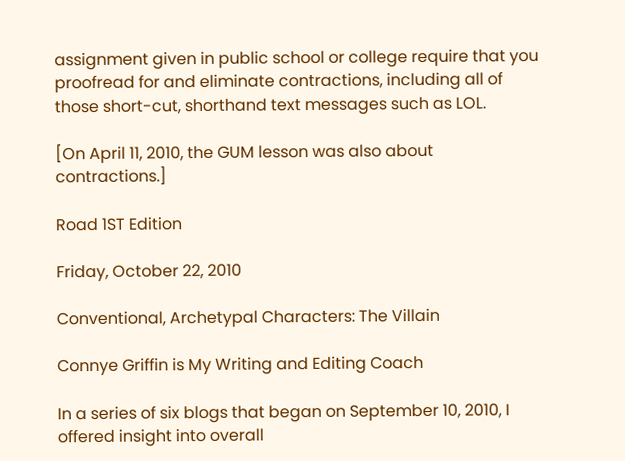assignment given in public school or college require that you proofread for and eliminate contractions, including all of those short-cut, shorthand text messages such as LOL.

[On April 11, 2010, the GUM lesson was also about contractions.]

Road 1ST Edition

Friday, October 22, 2010

Conventional, Archetypal Characters: The Villain

Connye Griffin is My Writing and Editing Coach

In a series of six blogs that began on September 10, 2010, I offered insight into overall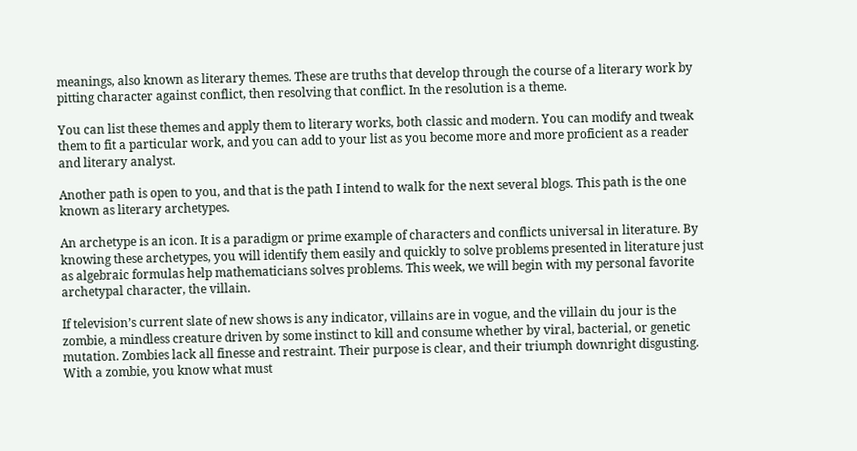meanings, also known as literary themes. These are truths that develop through the course of a literary work by pitting character against conflict, then resolving that conflict. In the resolution is a theme.

You can list these themes and apply them to literary works, both classic and modern. You can modify and tweak them to fit a particular work, and you can add to your list as you become more and more proficient as a reader and literary analyst.

Another path is open to you, and that is the path I intend to walk for the next several blogs. This path is the one known as literary archetypes.

An archetype is an icon. It is a paradigm or prime example of characters and conflicts universal in literature. By knowing these archetypes, you will identify them easily and quickly to solve problems presented in literature just as algebraic formulas help mathematicians solves problems. This week, we will begin with my personal favorite archetypal character, the villain.

If television’s current slate of new shows is any indicator, villains are in vogue, and the villain du jour is the zombie, a mindless creature driven by some instinct to kill and consume whether by viral, bacterial, or genetic mutation. Zombies lack all finesse and restraint. Their purpose is clear, and their triumph downright disgusting. With a zombie, you know what must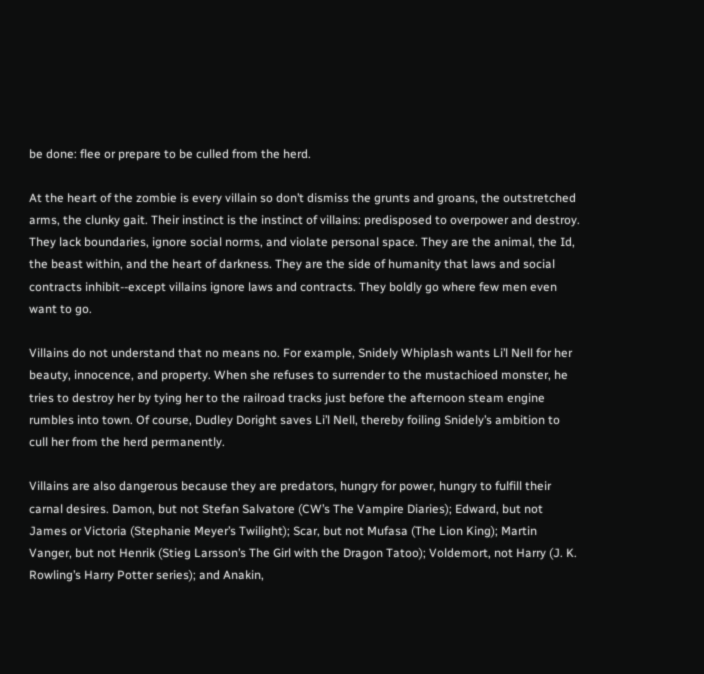be done: flee or prepare to be culled from the herd.

At the heart of the zombie is every villain so don’t dismiss the grunts and groans, the outstretched arms, the clunky gait. Their instinct is the instinct of villains: predisposed to overpower and destroy. They lack boundaries, ignore social norms, and violate personal space. They are the animal, the Id, the beast within, and the heart of darkness. They are the side of humanity that laws and social contracts inhibit--except villains ignore laws and contracts. They boldly go where few men even want to go.

Villains do not understand that no means no. For example, Snidely Whiplash wants Li’l Nell for her beauty, innocence, and property. When she refuses to surrender to the mustachioed monster, he tries to destroy her by tying her to the railroad tracks just before the afternoon steam engine rumbles into town. Of course, Dudley Doright saves Li’l Nell, thereby foiling Snidely’s ambition to cull her from the herd permanently.

Villains are also dangerous because they are predators, hungry for power, hungry to fulfill their carnal desires. Damon, but not Stefan Salvatore (CW’s The Vampire Diaries); Edward, but not James or Victoria (Stephanie Meyer’s Twilight); Scar, but not Mufasa (The Lion King); Martin Vanger, but not Henrik (Stieg Larsson’s The Girl with the Dragon Tatoo); Voldemort, not Harry (J. K. Rowling’s Harry Potter series); and Anakin,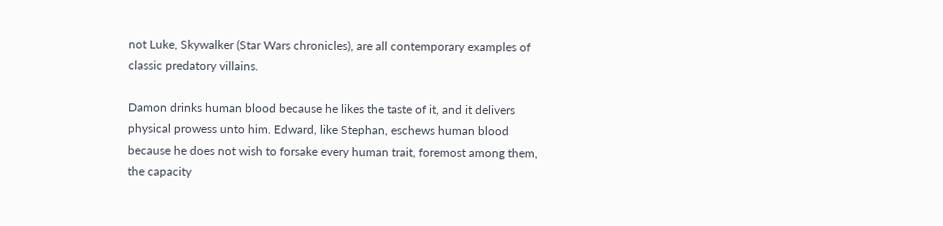not Luke, Skywalker (Star Wars chronicles), are all contemporary examples of classic predatory villains.

Damon drinks human blood because he likes the taste of it, and it delivers physical prowess unto him. Edward, like Stephan, eschews human blood because he does not wish to forsake every human trait, foremost among them, the capacity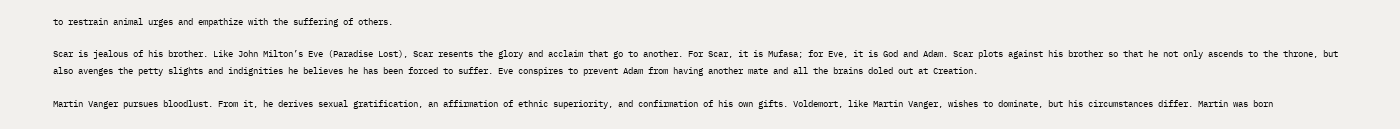to restrain animal urges and empathize with the suffering of others.

Scar is jealous of his brother. Like John Milton’s Eve (Paradise Lost), Scar resents the glory and acclaim that go to another. For Scar, it is Mufasa; for Eve, it is God and Adam. Scar plots against his brother so that he not only ascends to the throne, but also avenges the petty slights and indignities he believes he has been forced to suffer. Eve conspires to prevent Adam from having another mate and all the brains doled out at Creation.

Martin Vanger pursues bloodlust. From it, he derives sexual gratification, an affirmation of ethnic superiority, and confirmation of his own gifts. Voldemort, like Martin Vanger, wishes to dominate, but his circumstances differ. Martin was born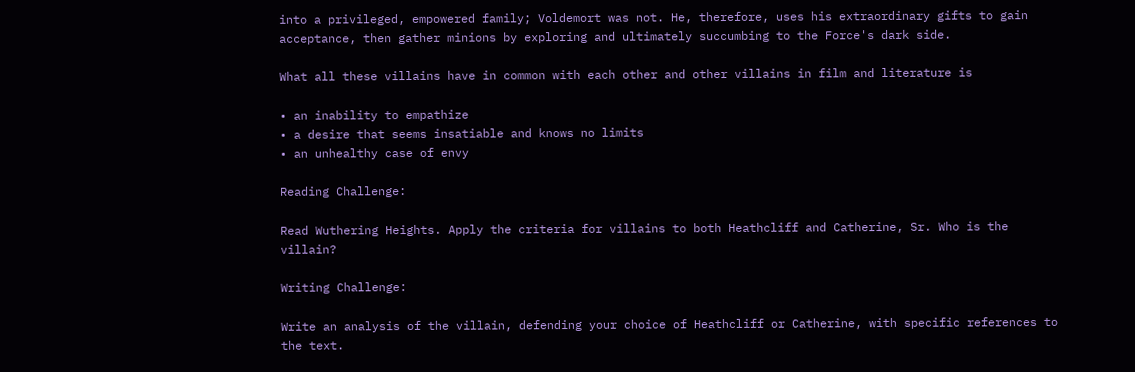into a privileged, empowered family; Voldemort was not. He, therefore, uses his extraordinary gifts to gain acceptance, then gather minions by exploring and ultimately succumbing to the Force's dark side.

What all these villains have in common with each other and other villains in film and literature is

• an inability to empathize
• a desire that seems insatiable and knows no limits
• an unhealthy case of envy

Reading Challenge:

Read Wuthering Heights. Apply the criteria for villains to both Heathcliff and Catherine, Sr. Who is the villain?

Writing Challenge:

Write an analysis of the villain, defending your choice of Heathcliff or Catherine, with specific references to the text.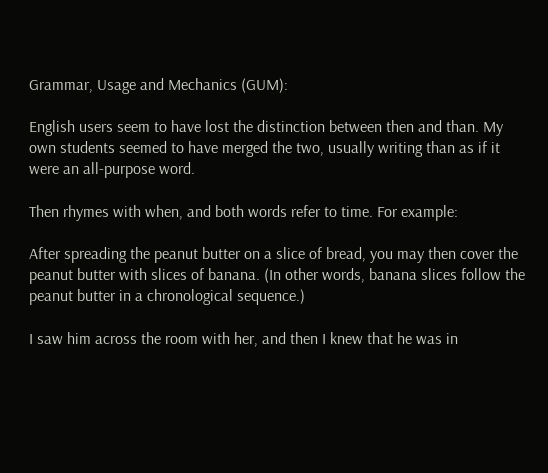Grammar, Usage and Mechanics (GUM):

English users seem to have lost the distinction between then and than. My own students seemed to have merged the two, usually writing than as if it were an all-purpose word.

Then rhymes with when, and both words refer to time. For example:

After spreading the peanut butter on a slice of bread, you may then cover the peanut butter with slices of banana. (In other words, banana slices follow the peanut butter in a chronological sequence.)

I saw him across the room with her, and then I knew that he was in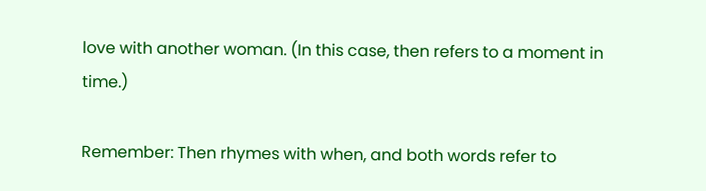love with another woman. (In this case, then refers to a moment in time.)

Remember: Then rhymes with when, and both words refer to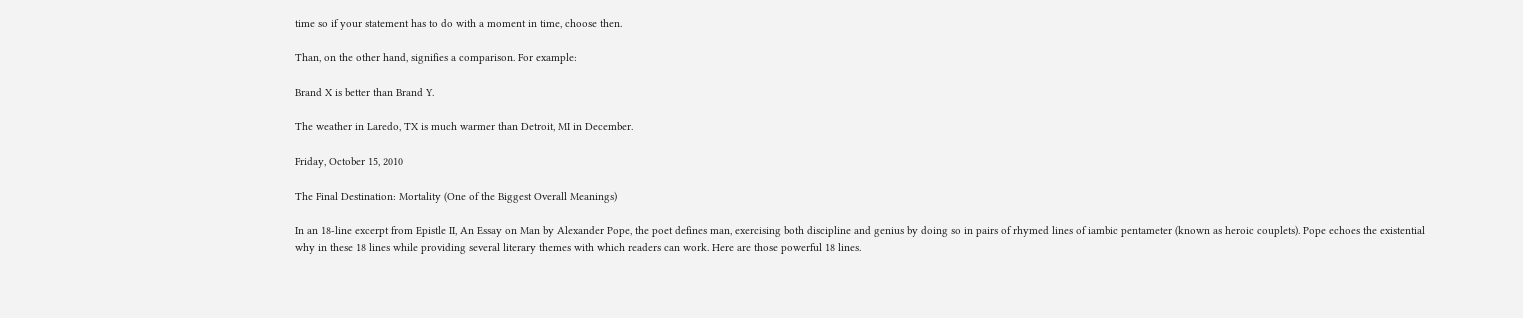time so if your statement has to do with a moment in time, choose then.

Than, on the other hand, signifies a comparison. For example:

Brand X is better than Brand Y.

The weather in Laredo, TX is much warmer than Detroit, MI in December.

Friday, October 15, 2010

The Final Destination: Mortality (One of the Biggest Overall Meanings)

In an 18-line excerpt from Epistle II, An Essay on Man by Alexander Pope, the poet defines man, exercising both discipline and genius by doing so in pairs of rhymed lines of iambic pentameter (known as heroic couplets). Pope echoes the existential why in these 18 lines while providing several literary themes with which readers can work. Here are those powerful 18 lines.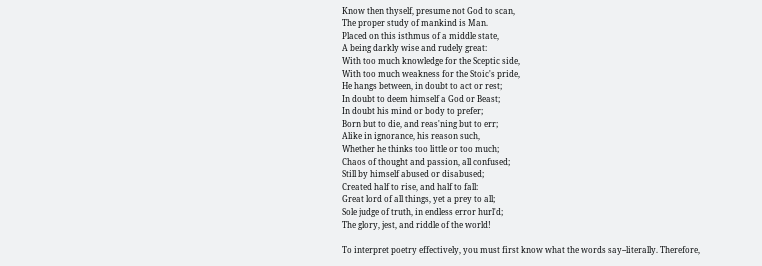Know then thyself, presume not God to scan,
The proper study of mankind is Man.
Placed on this isthmus of a middle state,
A being darkly wise and rudely great:
With too much knowledge for the Sceptic side,
With too much weakness for the Stoic's pride,
He hangs between, in doubt to act or rest;
In doubt to deem himself a God or Beast;
In doubt his mind or body to prefer;
Born but to die, and reas'ning but to err;
Alike in ignorance, his reason such,
Whether he thinks too little or too much;
Chaos of thought and passion, all confused;
Still by himself abused or disabused;
Created half to rise, and half to fall:
Great lord of all things, yet a prey to all;
Sole judge of truth, in endless error hurl'd;
The glory, jest, and riddle of the world!

To interpret poetry effectively, you must first know what the words say--literally. Therefore,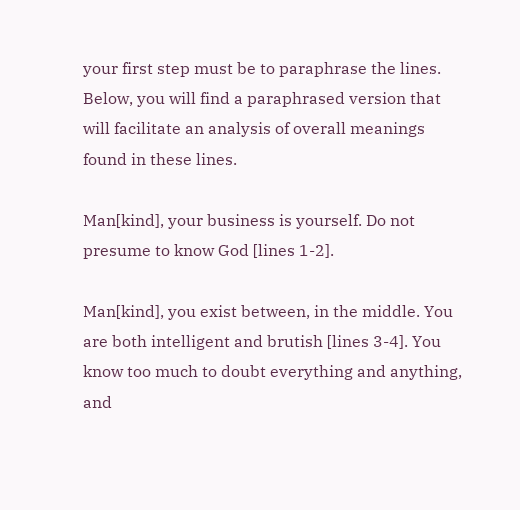your first step must be to paraphrase the lines. Below, you will find a paraphrased version that will facilitate an analysis of overall meanings found in these lines.

Man[kind], your business is yourself. Do not presume to know God [lines 1-2].

Man[kind], you exist between, in the middle. You are both intelligent and brutish [lines 3-4]. You know too much to doubt everything and anything, and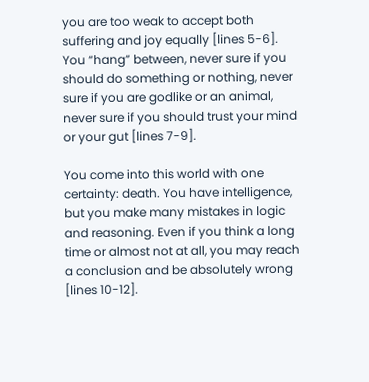you are too weak to accept both suffering and joy equally [lines 5-6]. You “hang” between, never sure if you should do something or nothing, never sure if you are godlike or an animal, never sure if you should trust your mind or your gut [lines 7-9].

You come into this world with one certainty: death. You have intelligence, but you make many mistakes in logic and reasoning. Even if you think a long time or almost not at all, you may reach a conclusion and be absolutely wrong [lines 10-12].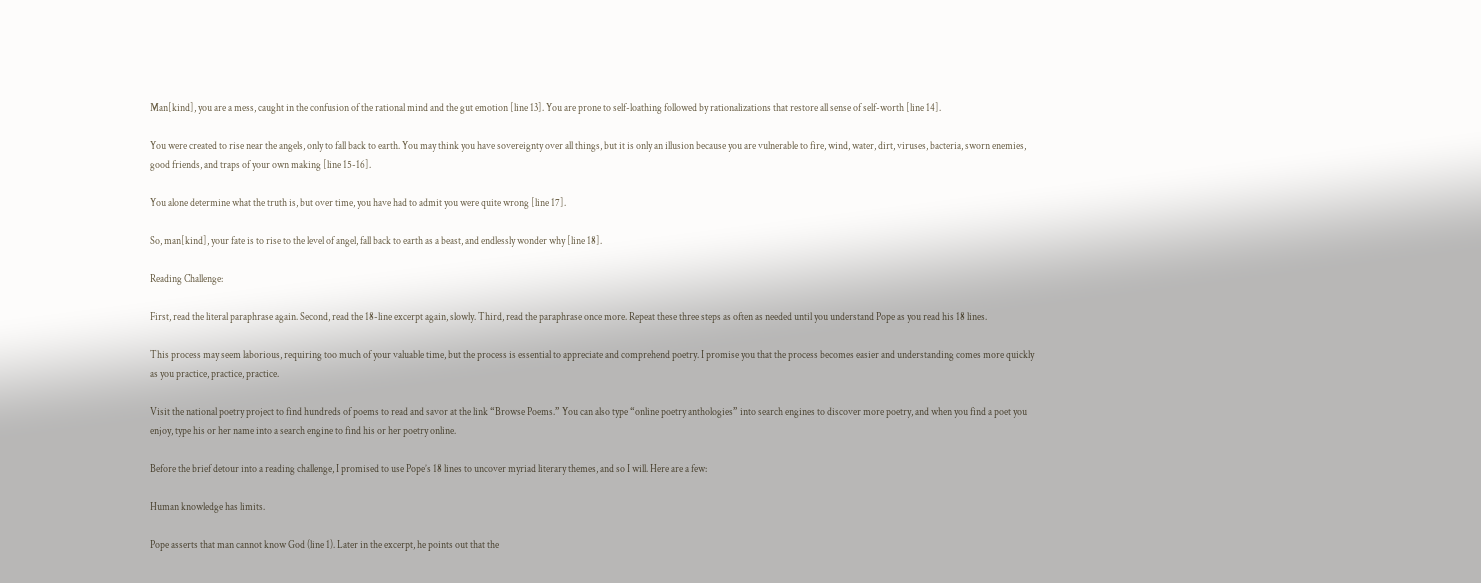Man[kind], you are a mess, caught in the confusion of the rational mind and the gut emotion [line 13]. You are prone to self-loathing followed by rationalizations that restore all sense of self-worth [line 14].

You were created to rise near the angels, only to fall back to earth. You may think you have sovereignty over all things, but it is only an illusion because you are vulnerable to fire, wind, water, dirt, viruses, bacteria, sworn enemies, good friends, and traps of your own making [line 15-16].

You alone determine what the truth is, but over time, you have had to admit you were quite wrong [line 17].

So, man[kind], your fate is to rise to the level of angel, fall back to earth as a beast, and endlessly wonder why [line 18].

Reading Challenge:

First, read the literal paraphrase again. Second, read the 18-line excerpt again, slowly. Third, read the paraphrase once more. Repeat these three steps as often as needed until you understand Pope as you read his 18 lines.

This process may seem laborious, requiring too much of your valuable time, but the process is essential to appreciate and comprehend poetry. I promise you that the process becomes easier and understanding comes more quickly as you practice, practice, practice.

Visit the national poetry project to find hundreds of poems to read and savor at the link “Browse Poems.” You can also type “online poetry anthologies” into search engines to discover more poetry, and when you find a poet you enjoy, type his or her name into a search engine to find his or her poetry online.

Before the brief detour into a reading challenge, I promised to use Pope’s 18 lines to uncover myriad literary themes, and so I will. Here are a few:

Human knowledge has limits.

Pope asserts that man cannot know God (line 1). Later in the excerpt, he points out that the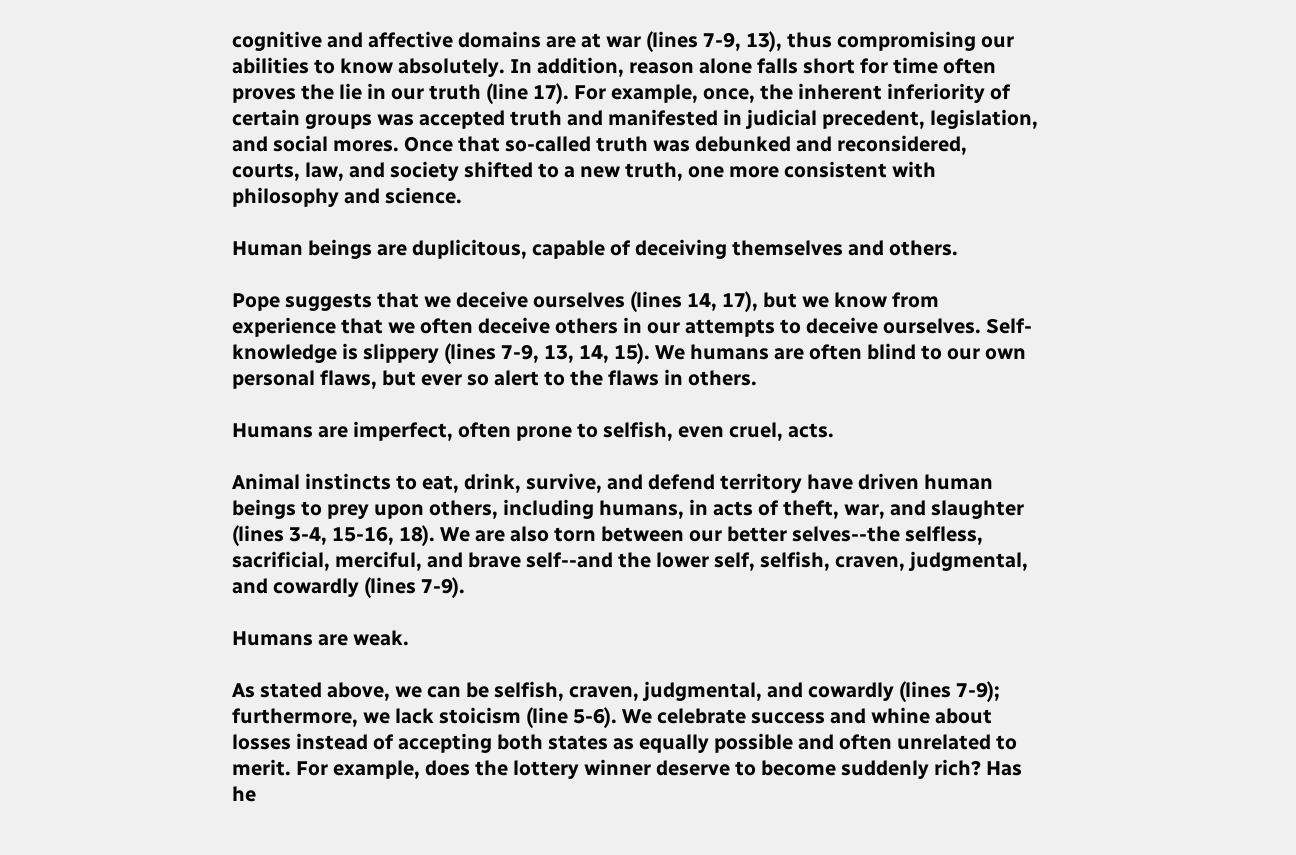cognitive and affective domains are at war (lines 7-9, 13), thus compromising our abilities to know absolutely. In addition, reason alone falls short for time often proves the lie in our truth (line 17). For example, once, the inherent inferiority of certain groups was accepted truth and manifested in judicial precedent, legislation, and social mores. Once that so-called truth was debunked and reconsidered, courts, law, and society shifted to a new truth, one more consistent with philosophy and science.

Human beings are duplicitous, capable of deceiving themselves and others.

Pope suggests that we deceive ourselves (lines 14, 17), but we know from experience that we often deceive others in our attempts to deceive ourselves. Self-knowledge is slippery (lines 7-9, 13, 14, 15). We humans are often blind to our own personal flaws, but ever so alert to the flaws in others.

Humans are imperfect, often prone to selfish, even cruel, acts.

Animal instincts to eat, drink, survive, and defend territory have driven human beings to prey upon others, including humans, in acts of theft, war, and slaughter (lines 3-4, 15-16, 18). We are also torn between our better selves--the selfless, sacrificial, merciful, and brave self--and the lower self, selfish, craven, judgmental, and cowardly (lines 7-9).

Humans are weak.

As stated above, we can be selfish, craven, judgmental, and cowardly (lines 7-9); furthermore, we lack stoicism (line 5-6). We celebrate success and whine about losses instead of accepting both states as equally possible and often unrelated to merit. For example, does the lottery winner deserve to become suddenly rich? Has he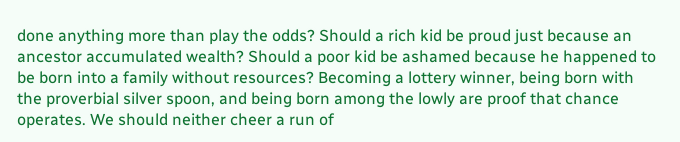done anything more than play the odds? Should a rich kid be proud just because an ancestor accumulated wealth? Should a poor kid be ashamed because he happened to be born into a family without resources? Becoming a lottery winner, being born with the proverbial silver spoon, and being born among the lowly are proof that chance operates. We should neither cheer a run of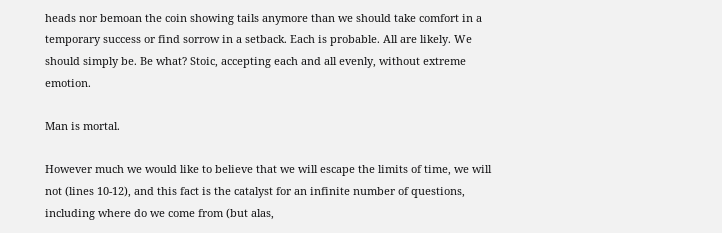heads nor bemoan the coin showing tails anymore than we should take comfort in a temporary success or find sorrow in a setback. Each is probable. All are likely. We should simply be. Be what? Stoic, accepting each and all evenly, without extreme emotion.

Man is mortal.

However much we would like to believe that we will escape the limits of time, we will not (lines 10-12), and this fact is the catalyst for an infinite number of questions, including where do we come from (but alas,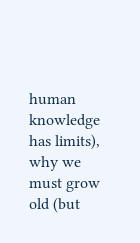human knowledge has limits), why we must grow old (but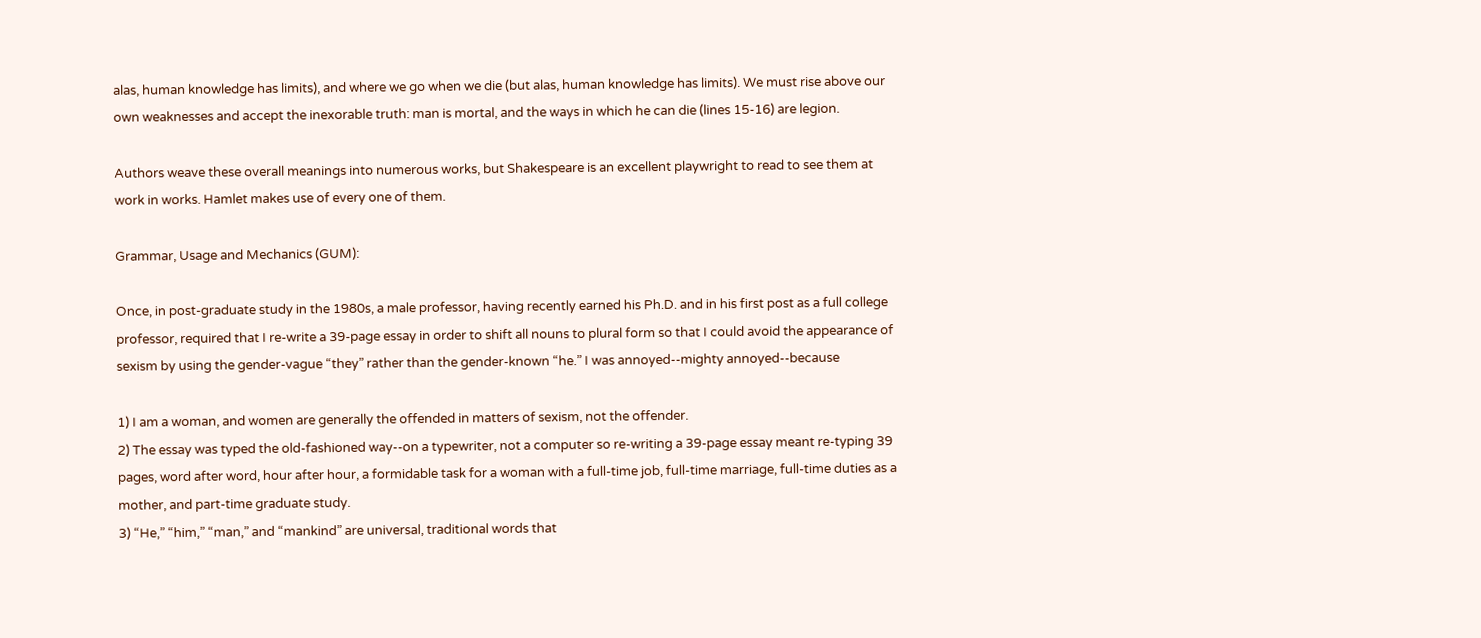alas, human knowledge has limits), and where we go when we die (but alas, human knowledge has limits). We must rise above our own weaknesses and accept the inexorable truth: man is mortal, and the ways in which he can die (lines 15-16) are legion.

Authors weave these overall meanings into numerous works, but Shakespeare is an excellent playwright to read to see them at work in works. Hamlet makes use of every one of them.

Grammar, Usage and Mechanics (GUM):

Once, in post-graduate study in the 1980s, a male professor, having recently earned his Ph.D. and in his first post as a full college professor, required that I re-write a 39-page essay in order to shift all nouns to plural form so that I could avoid the appearance of sexism by using the gender-vague “they” rather than the gender-known “he.” I was annoyed--mighty annoyed--because

1) I am a woman, and women are generally the offended in matters of sexism, not the offender.
2) The essay was typed the old-fashioned way--on a typewriter, not a computer so re-writing a 39-page essay meant re-typing 39 pages, word after word, hour after hour, a formidable task for a woman with a full-time job, full-time marriage, full-time duties as a mother, and part-time graduate study.
3) “He,” “him,” “man,” and “mankind” are universal, traditional words that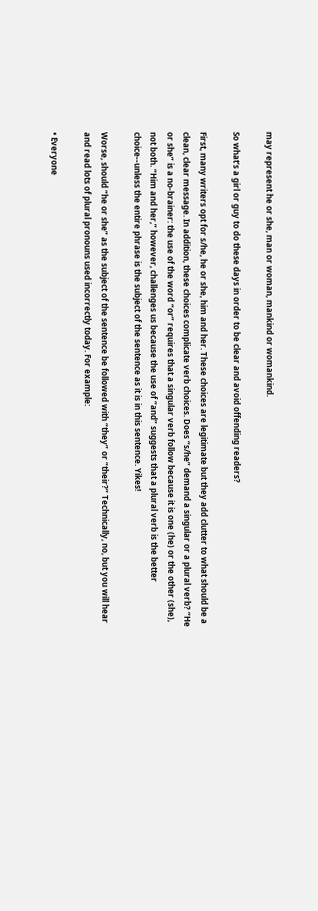may represent he or she, man or woman, mankind or womankind.

So what’s a girl or guy to do these days in order to be clear and avoid offending readers?

First, many writers opt for s/he, he or she, him and her. These choices are legitimate but they add clutter to what should be a clean, clear message. In addition, these choices complicate verb choices. Does “s/he” demand a singular or a plural verb? “He or she” is a no-brainer: the use of the word “or” requires that a singular verb follow because it is one (he) or the other (she), not both. “Him and her,” however, challenges us because the use of “and” suggests that a plural verb is the better choice--unless the entire phrase is the subject of the sentence as it is in this sentence. Yikes!

Worse, should “he or she” as the subject of the sentence be followed with “they” or “their?” Technically, no, but you will hear and read lots of plural pronouns used incorrectly today. For example:

• Everyone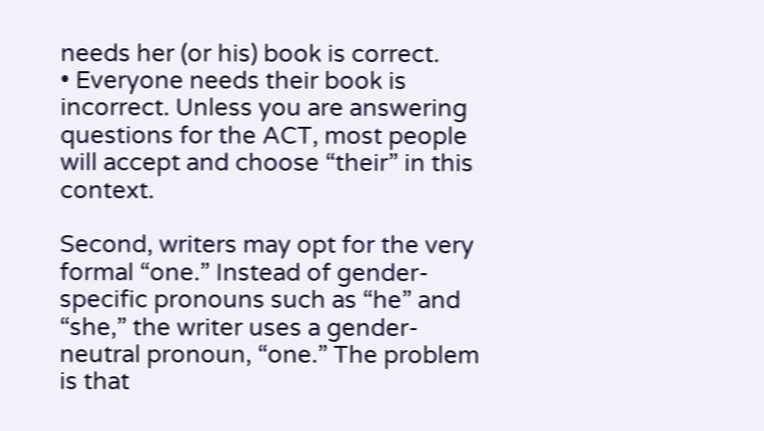needs her (or his) book is correct.
• Everyone needs their book is incorrect. Unless you are answering questions for the ACT, most people will accept and choose “their” in this context.

Second, writers may opt for the very formal “one.” Instead of gender-specific pronouns such as “he” and “she,” the writer uses a gender-neutral pronoun, “one.” The problem is that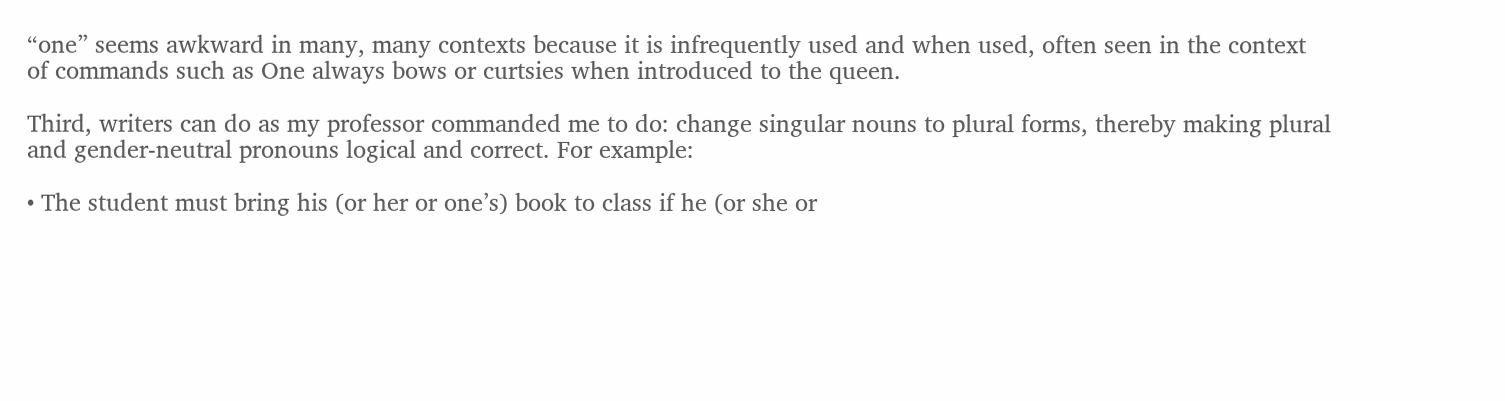“one” seems awkward in many, many contexts because it is infrequently used and when used, often seen in the context of commands such as One always bows or curtsies when introduced to the queen.

Third, writers can do as my professor commanded me to do: change singular nouns to plural forms, thereby making plural and gender-neutral pronouns logical and correct. For example:

• The student must bring his (or her or one’s) book to class if he (or she or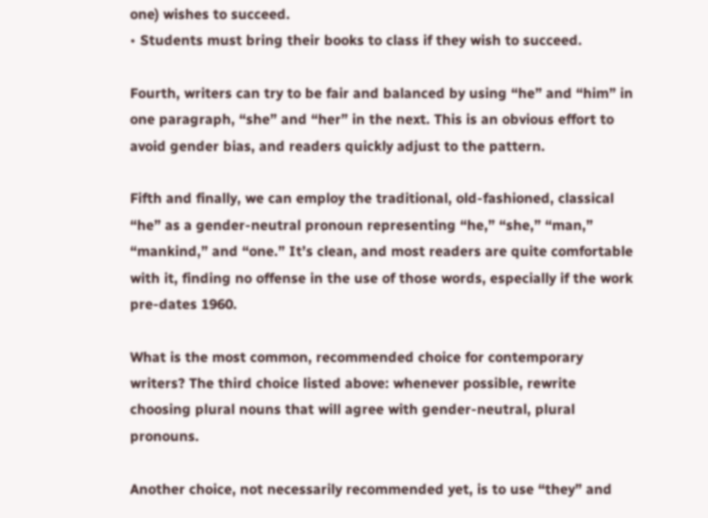one) wishes to succeed.
• Students must bring their books to class if they wish to succeed.

Fourth, writers can try to be fair and balanced by using “he” and “him” in one paragraph, “she” and “her” in the next. This is an obvious effort to avoid gender bias, and readers quickly adjust to the pattern.

Fifth and finally, we can employ the traditional, old-fashioned, classical “he” as a gender-neutral pronoun representing “he,” “she,” “man,” “mankind,” and “one.” It’s clean, and most readers are quite comfortable with it, finding no offense in the use of those words, especially if the work pre-dates 1960.

What is the most common, recommended choice for contemporary writers? The third choice listed above: whenever possible, rewrite choosing plural nouns that will agree with gender-neutral, plural pronouns.

Another choice, not necessarily recommended yet, is to use “they” and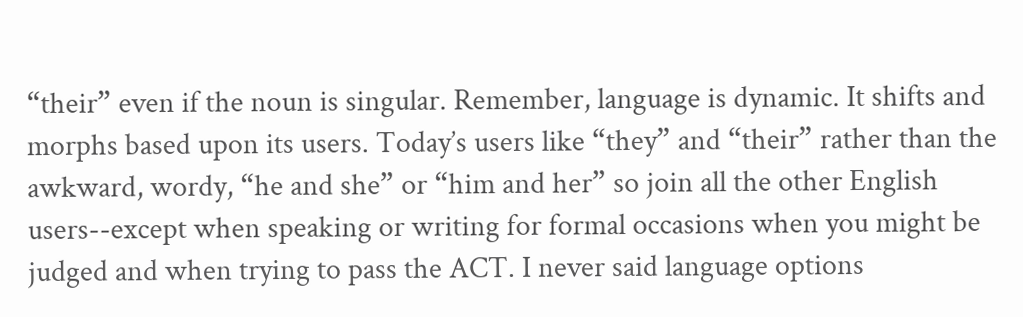“their” even if the noun is singular. Remember, language is dynamic. It shifts and morphs based upon its users. Today’s users like “they” and “their” rather than the awkward, wordy, “he and she” or “him and her” so join all the other English users--except when speaking or writing for formal occasions when you might be judged and when trying to pass the ACT. I never said language options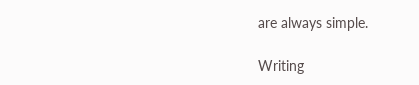are always simple.

Writing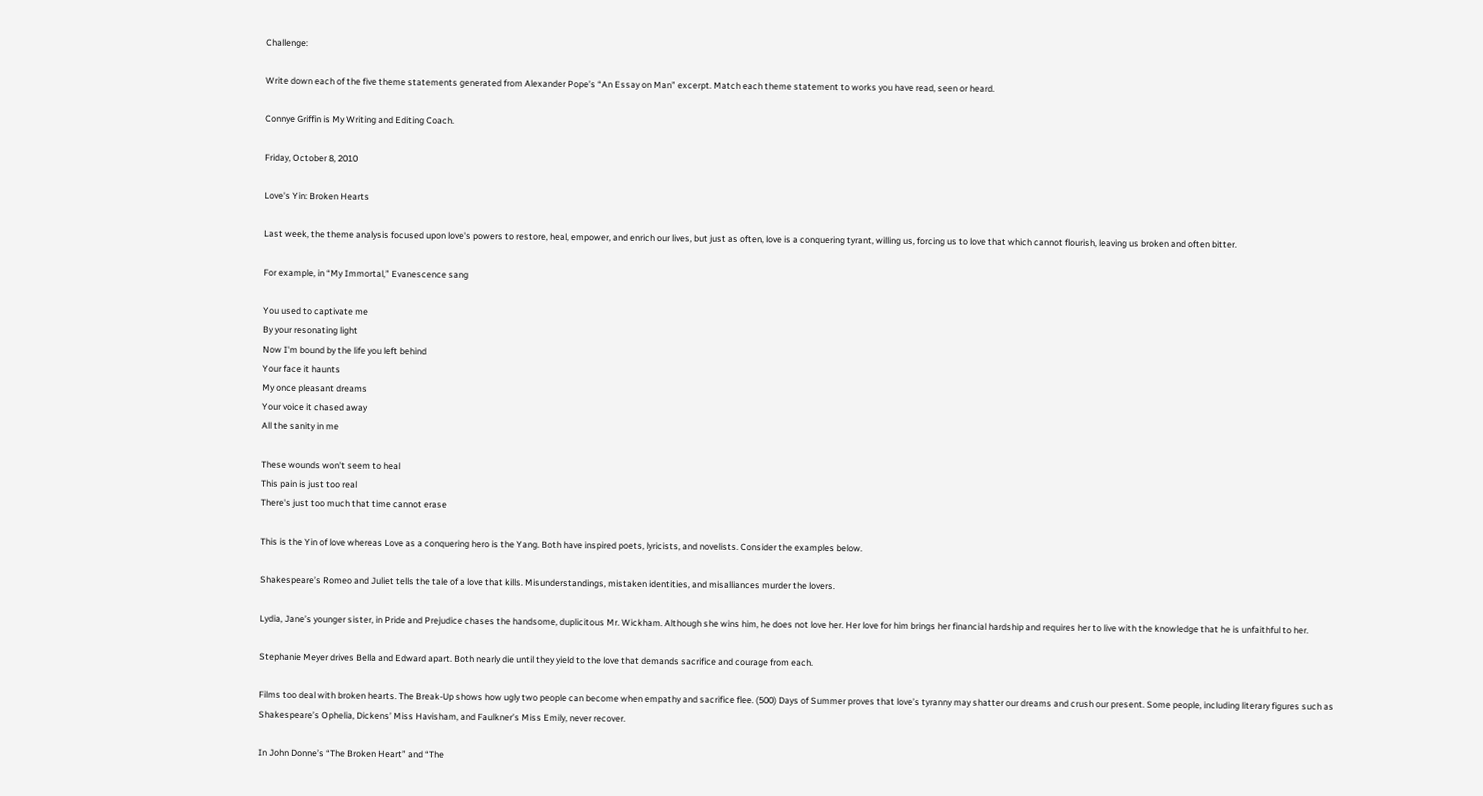Challenge:

Write down each of the five theme statements generated from Alexander Pope’s “An Essay on Man” excerpt. Match each theme statement to works you have read, seen or heard.

Connye Griffin is My Writing and Editing Coach.

Friday, October 8, 2010

Love's Yin: Broken Hearts

Last week, the theme analysis focused upon love's powers to restore, heal, empower, and enrich our lives, but just as often, love is a conquering tyrant, willing us, forcing us to love that which cannot flourish, leaving us broken and often bitter.

For example, in “My Immortal,” Evanescence sang

You used to captivate me
By your resonating light
Now I'm bound by the life you left behind
Your face it haunts
My once pleasant dreams
Your voice it chased away
All the sanity in me

These wounds won't seem to heal
This pain is just too real
There's just too much that time cannot erase

This is the Yin of love whereas Love as a conquering hero is the Yang. Both have inspired poets, lyricists, and novelists. Consider the examples below.

Shakespeare’s Romeo and Juliet tells the tale of a love that kills. Misunderstandings, mistaken identities, and misalliances murder the lovers.

Lydia, Jane’s younger sister, in Pride and Prejudice chases the handsome, duplicitous Mr. Wickham. Although she wins him, he does not love her. Her love for him brings her financial hardship and requires her to live with the knowledge that he is unfaithful to her.

Stephanie Meyer drives Bella and Edward apart. Both nearly die until they yield to the love that demands sacrifice and courage from each.

Films too deal with broken hearts. The Break-Up shows how ugly two people can become when empathy and sacrifice flee. (500) Days of Summer proves that love’s tyranny may shatter our dreams and crush our present. Some people, including literary figures such as Shakespeare’s Ophelia, Dickens’ Miss Havisham, and Faulkner’s Miss Emily, never recover.

In John Donne’s “The Broken Heart” and “The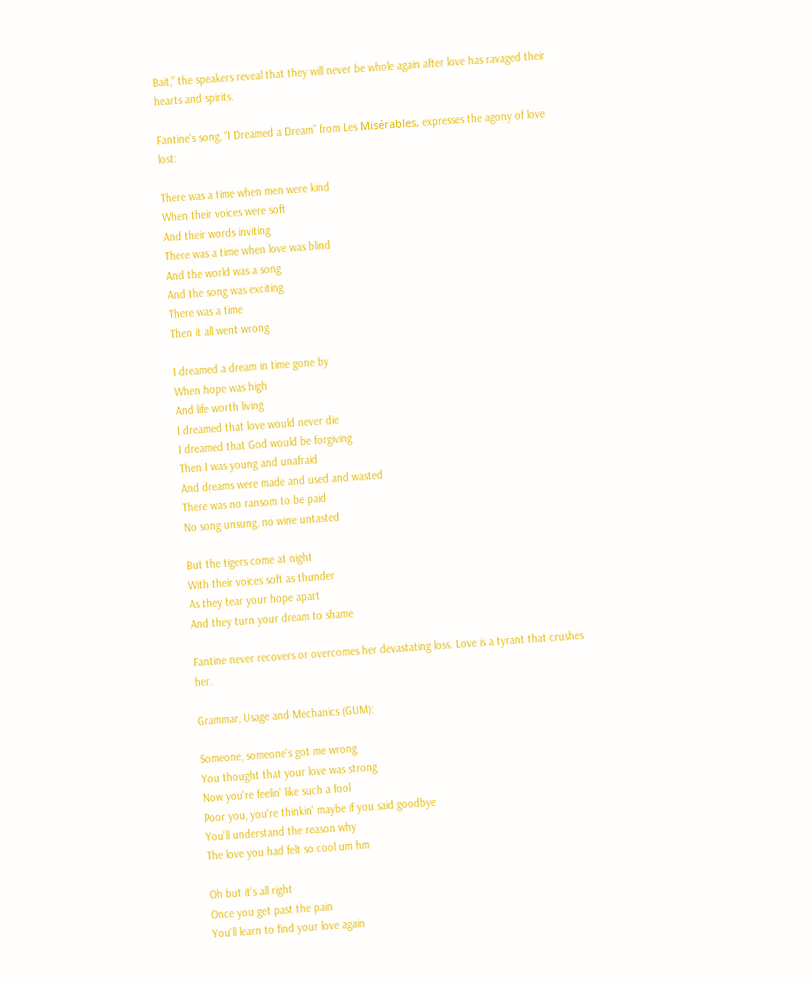Bait,” the speakers reveal that they will never be whole again after love has ravaged their hearts and spirits.

Fantine’s song, “I Dreamed a Dream” from Les Misérables, expresses the agony of love lost:

There was a time when men were kind
When their voices were soft
And their words inviting
There was a time when love was blind
And the world was a song
And the song was exciting
There was a time
Then it all went wrong

I dreamed a dream in time gone by
When hope was high
And life worth living
I dreamed that love would never die
I dreamed that God would be forgiving
Then I was young and unafraid
And dreams were made and used and wasted
There was no ransom to be paid
No song unsung, no wine untasted

But the tigers come at night
With their voices soft as thunder
As they tear your hope apart
And they turn your dream to shame

Fantine never recovers or overcomes her devastating loss. Love is a tyrant that crushes her.

Grammar, Usage and Mechanics (GUM):

Someone, someone's got me wrong
You thought that your love was strong
Now you're feelin' like such a fool
Poor you, you're thinkin' maybe if you said goodbye
You'll understand the reason why
The love you had felt so cool um hm

Oh but it's all right
Once you get past the pain
You'll learn to find your love again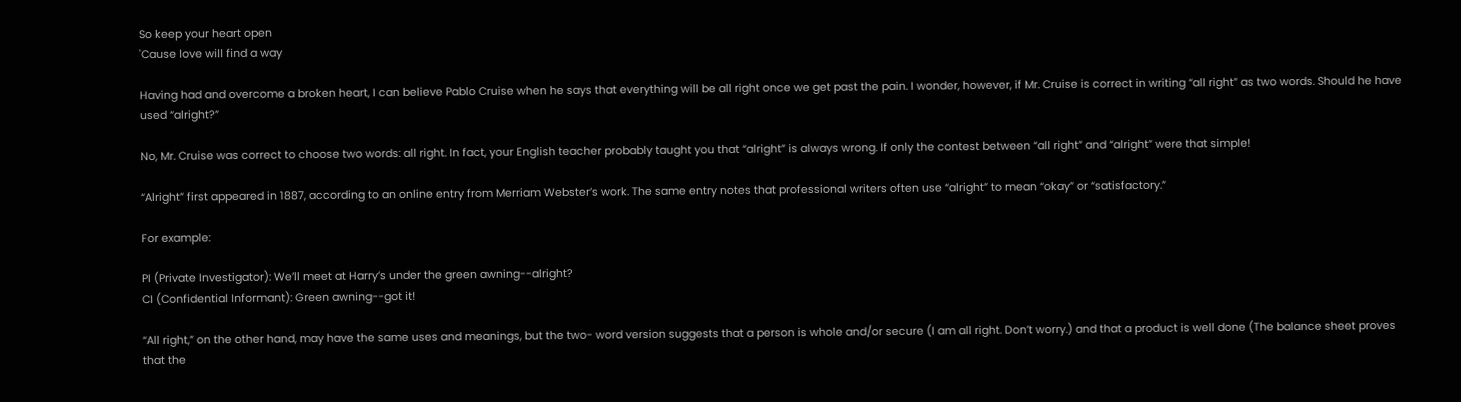So keep your heart open
'Cause love will find a way

Having had and overcome a broken heart, I can believe Pablo Cruise when he says that everything will be all right once we get past the pain. I wonder, however, if Mr. Cruise is correct in writing “all right” as two words. Should he have used “alright?”

No, Mr. Cruise was correct to choose two words: all right. In fact, your English teacher probably taught you that “alright” is always wrong. If only the contest between “all right” and “alright” were that simple!

“Alright” first appeared in 1887, according to an online entry from Merriam Webster’s work. The same entry notes that professional writers often use “alright” to mean “okay” or “satisfactory.”

For example:

PI (Private Investigator): We’ll meet at Harry’s under the green awning--alright?
CI (Confidential Informant): Green awning--got it!

“All right,” on the other hand, may have the same uses and meanings, but the two- word version suggests that a person is whole and/or secure (I am all right. Don’t worry.) and that a product is well done (The balance sheet proves that the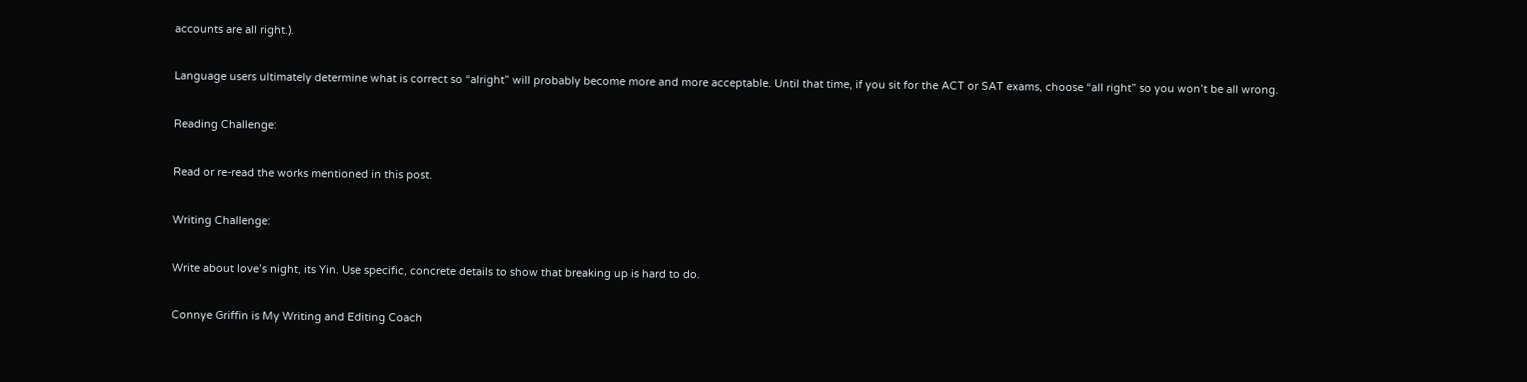accounts are all right.).

Language users ultimately determine what is correct so “alright” will probably become more and more acceptable. Until that time, if you sit for the ACT or SAT exams, choose “all right” so you won’t be all wrong.

Reading Challenge:

Read or re-read the works mentioned in this post.

Writing Challenge:

Write about love’s night, its Yin. Use specific, concrete details to show that breaking up is hard to do.

Connye Griffin is My Writing and Editing Coach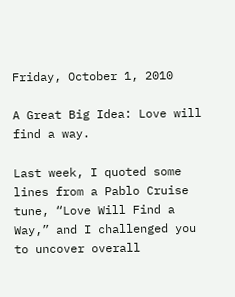Friday, October 1, 2010

A Great Big Idea: Love will find a way.

Last week, I quoted some lines from a Pablo Cruise tune, “Love Will Find a Way,” and I challenged you to uncover overall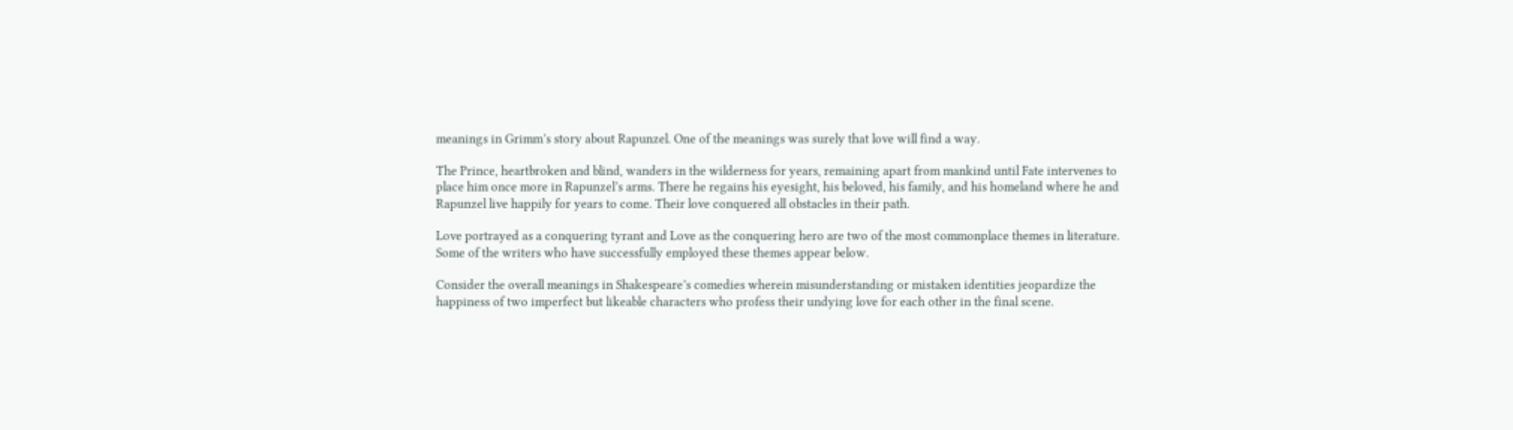meanings in Grimm’s story about Rapunzel. One of the meanings was surely that love will find a way.

The Prince, heartbroken and blind, wanders in the wilderness for years, remaining apart from mankind until Fate intervenes to place him once more in Rapunzel’s arms. There he regains his eyesight, his beloved, his family, and his homeland where he and Rapunzel live happily for years to come. Their love conquered all obstacles in their path.

Love portrayed as a conquering tyrant and Love as the conquering hero are two of the most commonplace themes in literature. Some of the writers who have successfully employed these themes appear below.

Consider the overall meanings in Shakespeare’s comedies wherein misunderstanding or mistaken identities jeopardize the happiness of two imperfect but likeable characters who profess their undying love for each other in the final scene.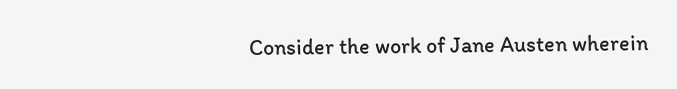Consider the work of Jane Austen wherein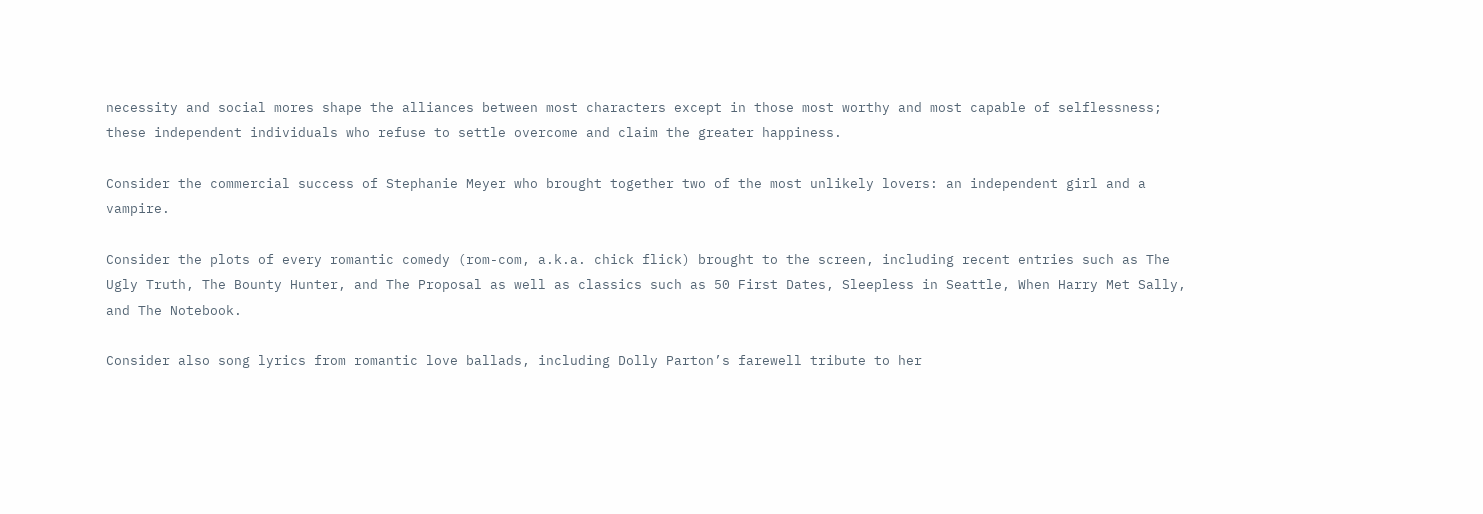necessity and social mores shape the alliances between most characters except in those most worthy and most capable of selflessness; these independent individuals who refuse to settle overcome and claim the greater happiness.

Consider the commercial success of Stephanie Meyer who brought together two of the most unlikely lovers: an independent girl and a vampire.

Consider the plots of every romantic comedy (rom-com, a.k.a. chick flick) brought to the screen, including recent entries such as The Ugly Truth, The Bounty Hunter, and The Proposal as well as classics such as 50 First Dates, Sleepless in Seattle, When Harry Met Sally, and The Notebook.

Consider also song lyrics from romantic love ballads, including Dolly Parton’s farewell tribute to her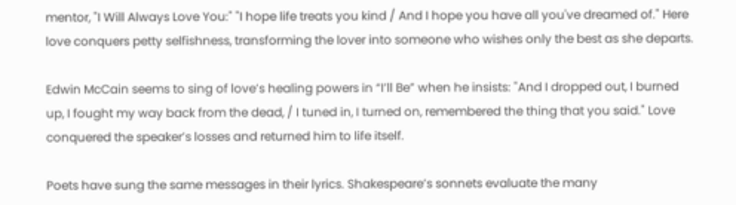mentor, "I Will Always Love You:" "I hope life treats you kind / And I hope you have all you've dreamed of." Here love conquers petty selfishness, transforming the lover into someone who wishes only the best as she departs.

Edwin McCain seems to sing of love’s healing powers in “I’ll Be” when he insists: "And I dropped out, I burned up, I fought my way back from the dead, / I tuned in, I turned on, remembered the thing that you said." Love conquered the speaker’s losses and returned him to life itself.

Poets have sung the same messages in their lyrics. Shakespeare’s sonnets evaluate the many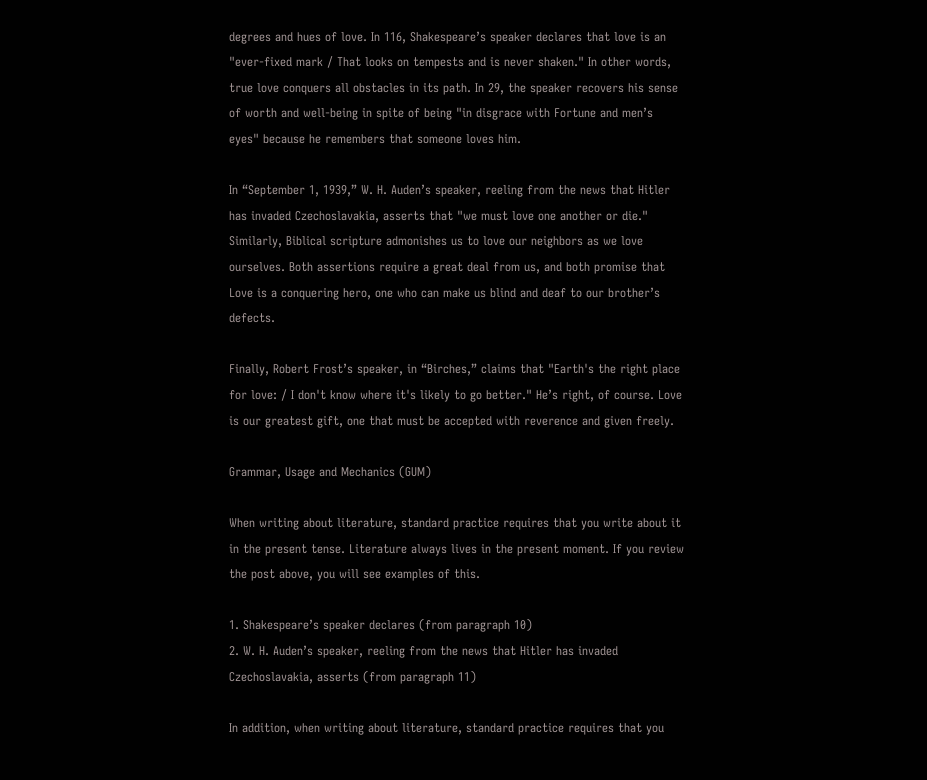degrees and hues of love. In 116, Shakespeare’s speaker declares that love is an "ever-fixed mark / That looks on tempests and is never shaken." In other words, true love conquers all obstacles in its path. In 29, the speaker recovers his sense of worth and well-being in spite of being "in disgrace with Fortune and men’s eyes" because he remembers that someone loves him.

In “September 1, 1939,” W. H. Auden’s speaker, reeling from the news that Hitler has invaded Czechoslavakia, asserts that "we must love one another or die." Similarly, Biblical scripture admonishes us to love our neighbors as we love ourselves. Both assertions require a great deal from us, and both promise that Love is a conquering hero, one who can make us blind and deaf to our brother’s defects.

Finally, Robert Frost’s speaker, in “Birches,” claims that "Earth's the right place for love: / I don't know where it's likely to go better." He’s right, of course. Love is our greatest gift, one that must be accepted with reverence and given freely.

Grammar, Usage and Mechanics (GUM)

When writing about literature, standard practice requires that you write about it in the present tense. Literature always lives in the present moment. If you review the post above, you will see examples of this.

1. Shakespeare’s speaker declares (from paragraph 10)
2. W. H. Auden’s speaker, reeling from the news that Hitler has invaded Czechoslavakia, asserts (from paragraph 11)

In addition, when writing about literature, standard practice requires that you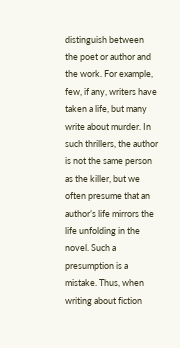distinguish between the poet or author and the work. For example, few, if any, writers have taken a life, but many write about murder. In such thrillers, the author is not the same person as the killer, but we often presume that an author’s life mirrors the life unfolding in the novel. Such a presumption is a mistake. Thus, when writing about fiction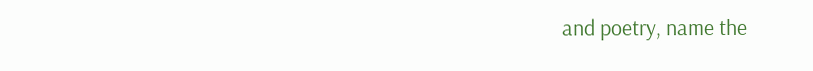and poetry, name the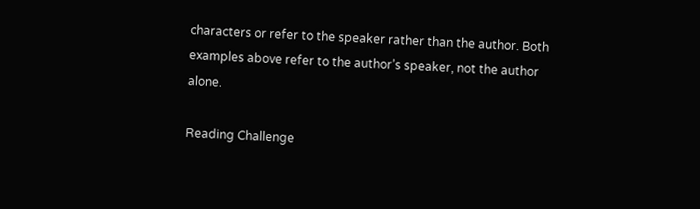characters or refer to the speaker rather than the author. Both examples above refer to the author’s speaker, not the author alone.

Reading Challenge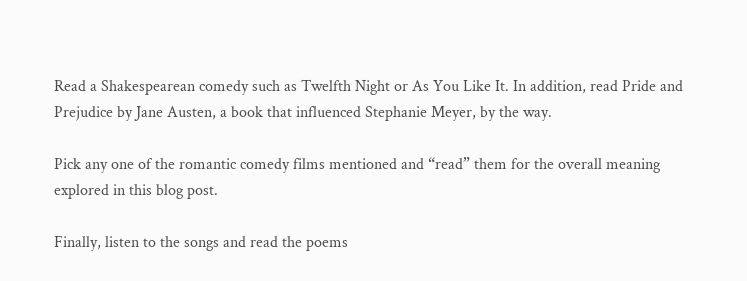Read a Shakespearean comedy such as Twelfth Night or As You Like It. In addition, read Pride and Prejudice by Jane Austen, a book that influenced Stephanie Meyer, by the way.

Pick any one of the romantic comedy films mentioned and “read” them for the overall meaning explored in this blog post.

Finally, listen to the songs and read the poems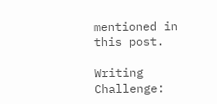mentioned in this post.

Writing Challenge: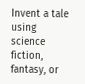Invent a tale using science fiction, fantasy, or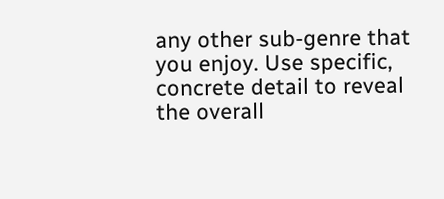any other sub-genre that you enjoy. Use specific, concrete detail to reveal the overall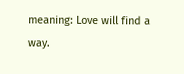meaning: Love will find a way.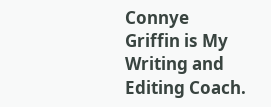Connye Griffin is My Writing and Editing Coach.